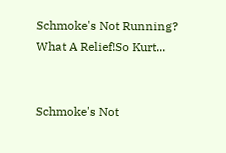Schmoke's Not Running? What A Relief!So Kurt...


Schmoke's Not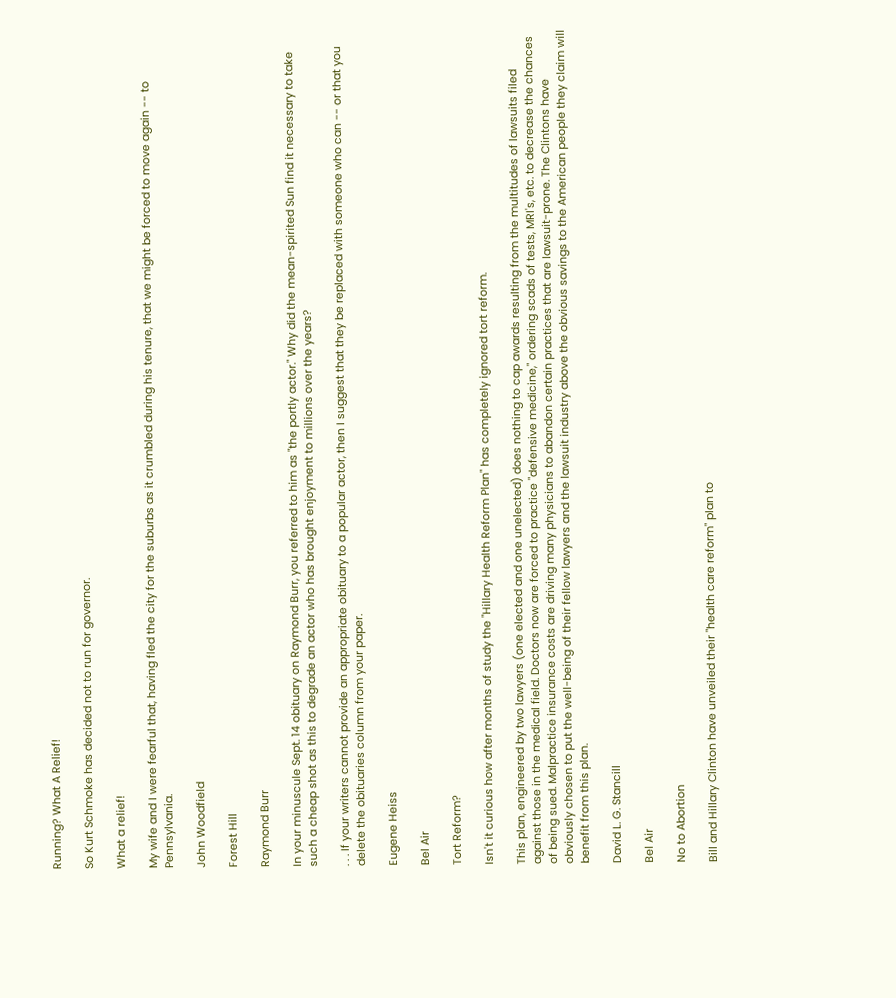Running? What A Relief!

So Kurt Schmoke has decided not to run for governor.

What a relief!

My wife and I were fearful that, having fled the city for the suburbs as it crumbled during his tenure, that we might be forced to move again -- to Pennsylvania.

John Woodfield

Forest Hill

Raymond Burr

In your minuscule Sept. 14 obituary on Raymond Burr, you referred to him as "the portly actor." Why did the mean-spirited Sun find it necessary to take such a cheap shot as this to degrade an actor who has brought enjoyment to millions over the years?

. . . If your writers cannot provide an appropriate obituary to a popular actor, then I suggest that they be replaced with someone who can -- or that you delete the obituaries column from your paper.

Eugene Heiss

Bel Air

Tort Reform?

Isn't it curious how after months of study the "Hillary Health Reform Plan" has completely ignored tort reform.

This plan, engineered by two lawyers (one elected and one unelected) does nothing to cap awards resulting from the multitudes of lawsuits filed against those in the medical field. Doctors now are forced to practice "defensive medicine," ordering scads of tests, MRI's, etc. to decrease the chances of being sued. Malpractice insurance costs are driving many physicians to abandon certain practices that are lawsuit-prone. The Clintons have obviously chosen to put the well-being of their fellow lawyers and the lawsuit industry above the obvious savings to the American people they claim will benefit from this plan.

David L. G. Stancill

Bel Air

No to Abortion

Bill and Hillary Clinton have unveiled their "health care reform" plan to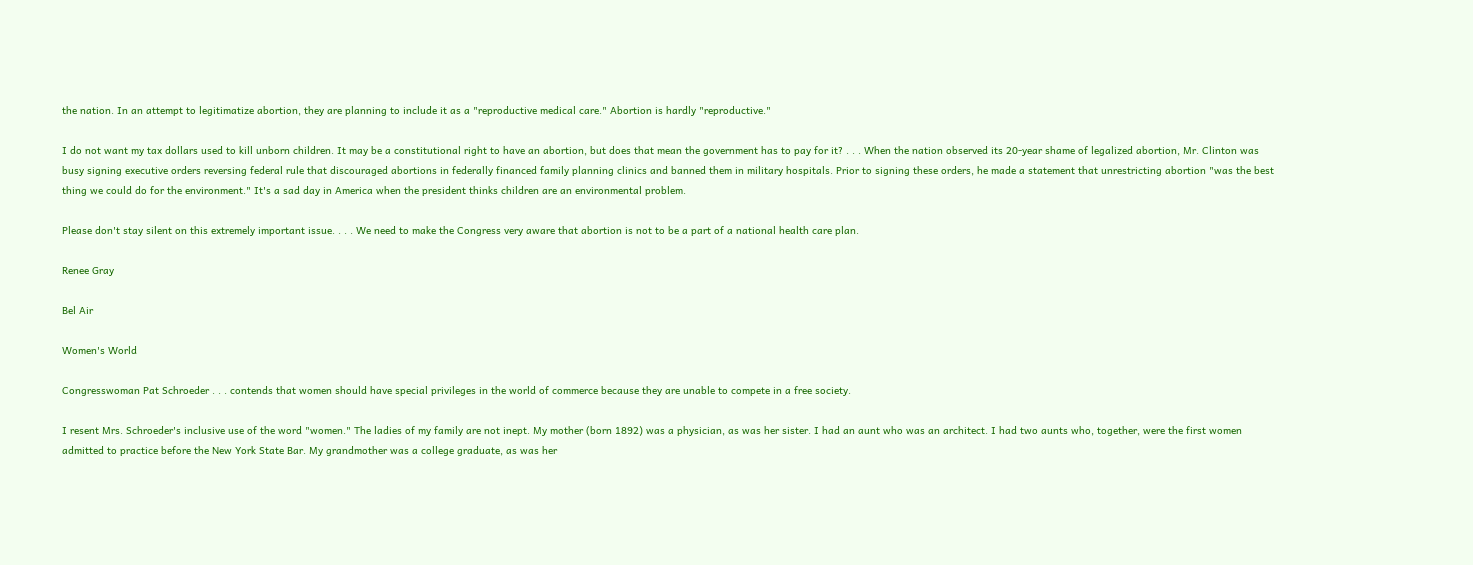the nation. In an attempt to legitimatize abortion, they are planning to include it as a "reproductive medical care." Abortion is hardly "reproductive."

I do not want my tax dollars used to kill unborn children. It may be a constitutional right to have an abortion, but does that mean the government has to pay for it? . . . When the nation observed its 20-year shame of legalized abortion, Mr. Clinton was busy signing executive orders reversing federal rule that discouraged abortions in federally financed family planning clinics and banned them in military hospitals. Prior to signing these orders, he made a statement that unrestricting abortion "was the best thing we could do for the environment." It's a sad day in America when the president thinks children are an environmental problem.

Please don't stay silent on this extremely important issue. . . . We need to make the Congress very aware that abortion is not to be a part of a national health care plan.

Renee Gray

Bel Air

Women's World

Congresswoman Pat Schroeder . . . contends that women should have special privileges in the world of commerce because they are unable to compete in a free society.

I resent Mrs. Schroeder's inclusive use of the word "women." The ladies of my family are not inept. My mother (born 1892) was a physician, as was her sister. I had an aunt who was an architect. I had two aunts who, together, were the first women admitted to practice before the New York State Bar. My grandmother was a college graduate, as was her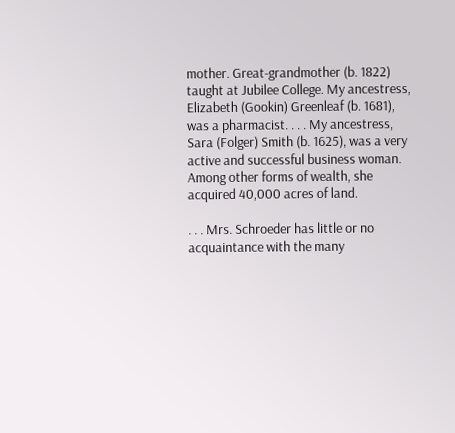mother. Great-grandmother (b. 1822) taught at Jubilee College. My ancestress, Elizabeth (Gookin) Greenleaf (b. 1681), was a pharmacist. . . . My ancestress, Sara (Folger) Smith (b. 1625), was a very active and successful business woman. Among other forms of wealth, she acquired 40,000 acres of land.

. . . Mrs. Schroeder has little or no acquaintance with the many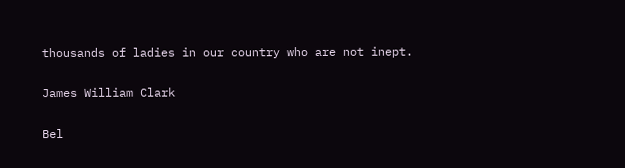thousands of ladies in our country who are not inept.

James William Clark

Bel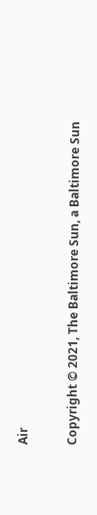Air

Copyright © 2021, The Baltimore Sun, a Baltimore Sun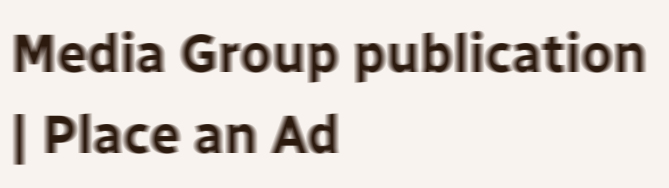Media Group publication | Place an Ad